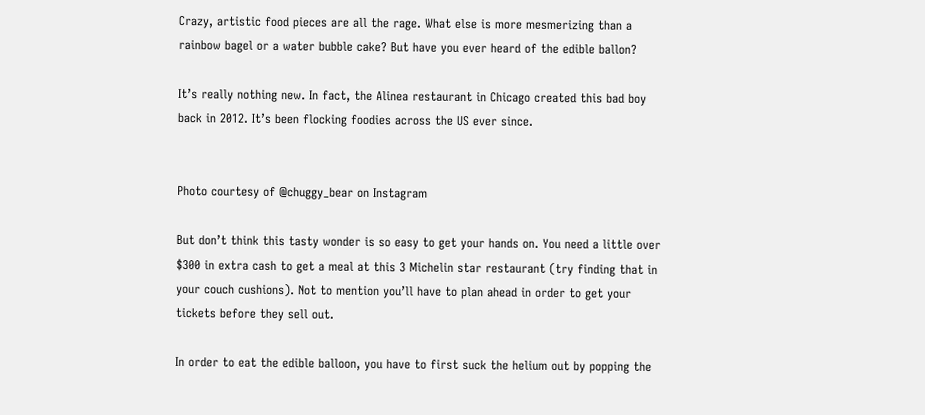Crazy, artistic food pieces are all the rage. What else is more mesmerizing than a rainbow bagel or a water bubble cake? But have you ever heard of the edible ballon?

It’s really nothing new. In fact, the Alinea restaurant in Chicago created this bad boy back in 2012. It’s been flocking foodies across the US ever since.


Photo courtesy of @chuggy_bear on Instagram

But don’t think this tasty wonder is so easy to get your hands on. You need a little over $300 in extra cash to get a meal at this 3 Michelin star restaurant (try finding that in your couch cushions). Not to mention you’ll have to plan ahead in order to get your tickets before they sell out.

In order to eat the edible balloon, you have to first suck the helium out by popping the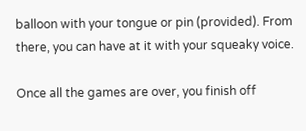balloon with your tongue or pin (provided). From there, you can have at it with your squeaky voice.

Once all the games are over, you finish off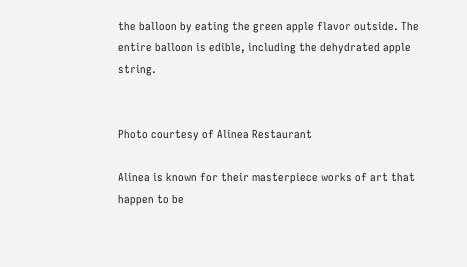the balloon by eating the green apple flavor outside. The entire balloon is edible, including the dehydrated apple string.


Photo courtesy of Alinea Restaurant

Alinea is known for their masterpiece works of art that happen to be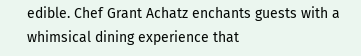edible. Chef Grant Achatz enchants guests with a whimsical dining experience that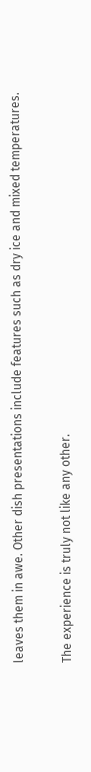leaves them in awe. Other dish presentations include features such as dry ice and mixed temperatures.

The experience is truly not like any other.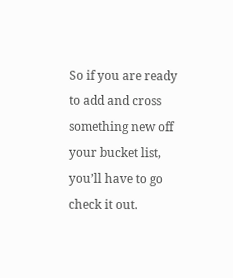So if you are ready to add and cross something new off your bucket list, you’ll have to go check it out.